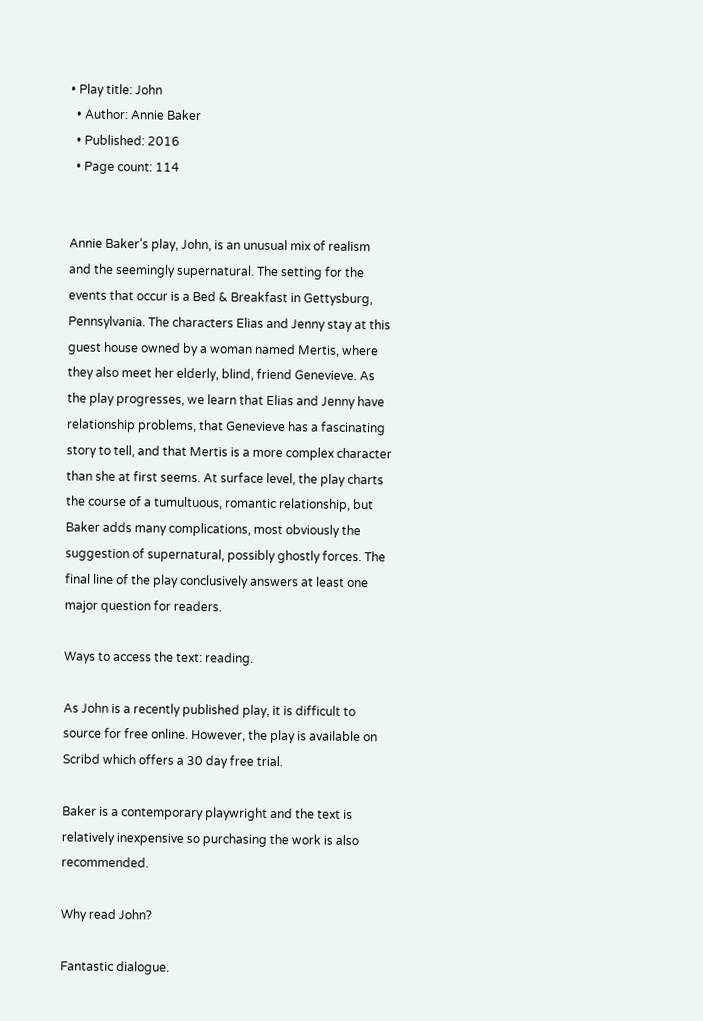• Play title: John
  • Author: Annie Baker
  • Published: 2016
  • Page count: 114


Annie Baker’s play, John, is an unusual mix of realism and the seemingly supernatural. The setting for the events that occur is a Bed & Breakfast in Gettysburg, Pennsylvania. The characters Elias and Jenny stay at this guest house owned by a woman named Mertis, where they also meet her elderly, blind, friend Genevieve. As the play progresses, we learn that Elias and Jenny have relationship problems, that Genevieve has a fascinating story to tell, and that Mertis is a more complex character than she at first seems. At surface level, the play charts the course of a tumultuous, romantic relationship, but Baker adds many complications, most obviously the suggestion of supernatural, possibly ghostly forces. The final line of the play conclusively answers at least one major question for readers.

Ways to access the text: reading.

As John is a recently published play, it is difficult to source for free online. However, the play is available on Scribd which offers a 30 day free trial.

Baker is a contemporary playwright and the text is relatively inexpensive so purchasing the work is also recommended.

Why read John?

Fantastic dialogue.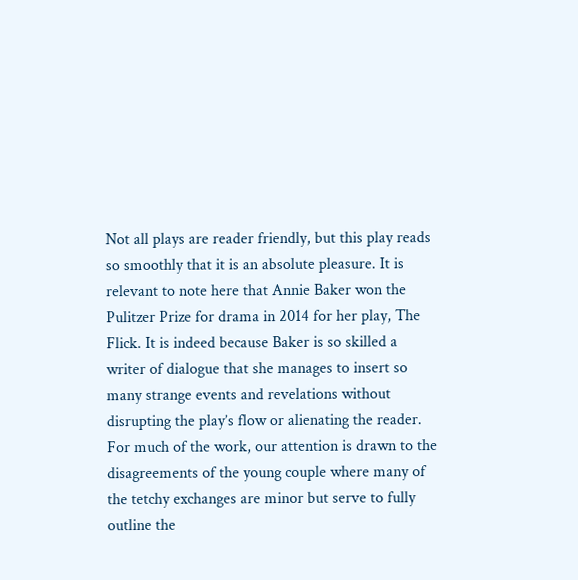Not all plays are reader friendly, but this play reads so smoothly that it is an absolute pleasure. It is relevant to note here that Annie Baker won the Pulitzer Prize for drama in 2014 for her play, The Flick. It is indeed because Baker is so skilled a writer of dialogue that she manages to insert so many strange events and revelations without disrupting the play’s flow or alienating the reader. For much of the work, our attention is drawn to the disagreements of the young couple where many of the tetchy exchanges are minor but serve to fully outline the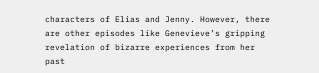characters of Elias and Jenny. However, there are other episodes like Genevieve’s gripping revelation of bizarre experiences from her past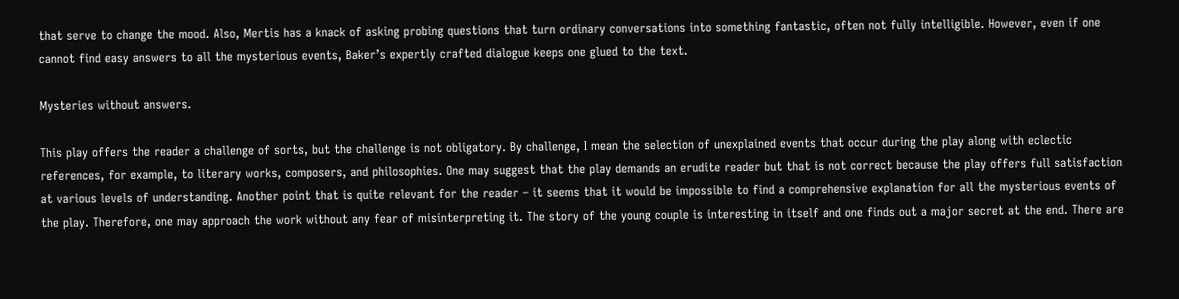that serve to change the mood. Also, Mertis has a knack of asking probing questions that turn ordinary conversations into something fantastic, often not fully intelligible. However, even if one cannot find easy answers to all the mysterious events, Baker’s expertly crafted dialogue keeps one glued to the text.

Mysteries without answers.

This play offers the reader a challenge of sorts, but the challenge is not obligatory. By challenge, I mean the selection of unexplained events that occur during the play along with eclectic references, for example, to literary works, composers, and philosophies. One may suggest that the play demands an erudite reader but that is not correct because the play offers full satisfaction at various levels of understanding. Another point that is quite relevant for the reader – it seems that it would be impossible to find a comprehensive explanation for all the mysterious events of the play. Therefore, one may approach the work without any fear of misinterpreting it. The story of the young couple is interesting in itself and one finds out a major secret at the end. There are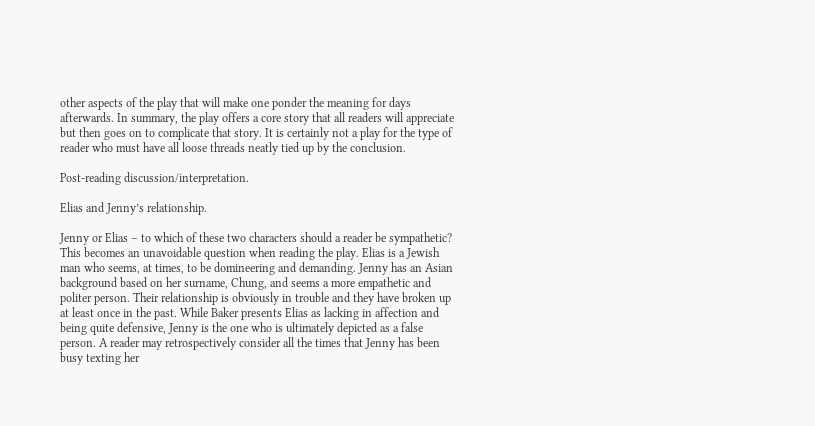other aspects of the play that will make one ponder the meaning for days afterwards. In summary, the play offers a core story that all readers will appreciate but then goes on to complicate that story. It is certainly not a play for the type of reader who must have all loose threads neatly tied up by the conclusion.

Post-reading discussion/interpretation.

Elias and Jenny’s relationship.

Jenny or Elias – to which of these two characters should a reader be sympathetic? This becomes an unavoidable question when reading the play. Elias is a Jewish man who seems, at times, to be domineering and demanding. Jenny has an Asian background based on her surname, Chung, and seems a more empathetic and politer person. Their relationship is obviously in trouble and they have broken up at least once in the past. While Baker presents Elias as lacking in affection and being quite defensive, Jenny is the one who is ultimately depicted as a false person. A reader may retrospectively consider all the times that Jenny has been busy texting her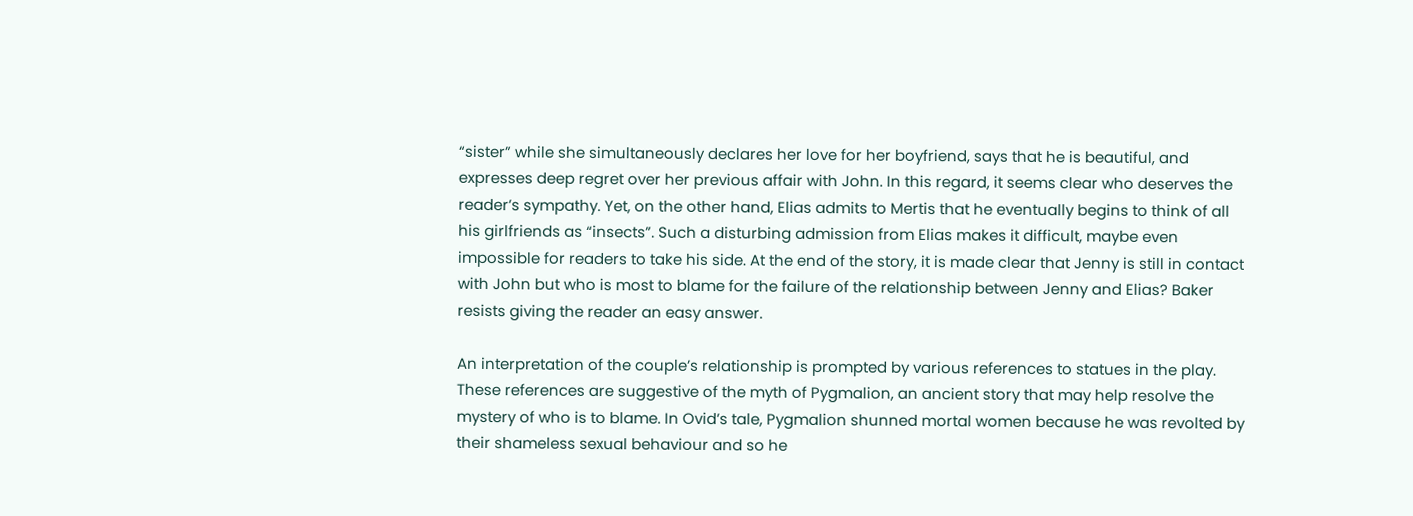“sister” while she simultaneously declares her love for her boyfriend, says that he is beautiful, and expresses deep regret over her previous affair with John. In this regard, it seems clear who deserves the reader’s sympathy. Yet, on the other hand, Elias admits to Mertis that he eventually begins to think of all his girlfriends as “insects”. Such a disturbing admission from Elias makes it difficult, maybe even impossible for readers to take his side. At the end of the story, it is made clear that Jenny is still in contact with John but who is most to blame for the failure of the relationship between Jenny and Elias? Baker resists giving the reader an easy answer.

An interpretation of the couple’s relationship is prompted by various references to statues in the play. These references are suggestive of the myth of Pygmalion, an ancient story that may help resolve the mystery of who is to blame. In Ovid’s tale, Pygmalion shunned mortal women because he was revolted by their shameless sexual behaviour and so he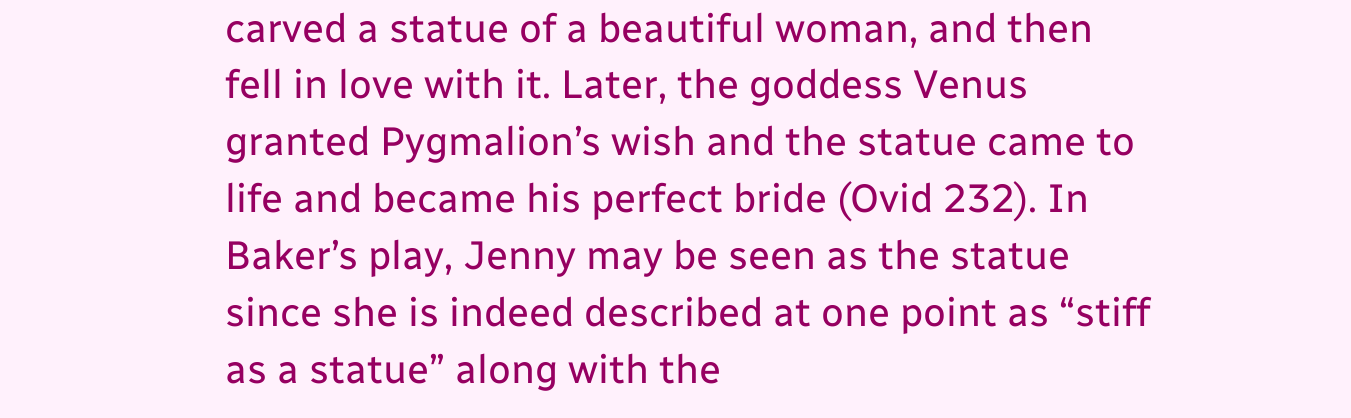carved a statue of a beautiful woman, and then fell in love with it. Later, the goddess Venus granted Pygmalion’s wish and the statue came to life and became his perfect bride (Ovid 232). In Baker’s play, Jenny may be seen as the statue since she is indeed described at one point as “stiff as a statue” along with the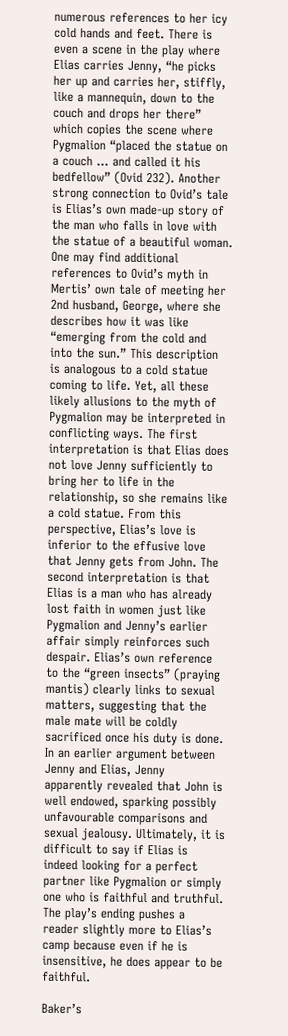numerous references to her icy cold hands and feet. There is even a scene in the play where Elias carries Jenny, “he picks her up and carries her, stiffly, like a mannequin, down to the couch and drops her there” which copies the scene where Pygmalion “placed the statue on a couch … and called it his bedfellow” (Ovid 232). Another strong connection to Ovid’s tale is Elias’s own made-up story of the man who falls in love with the statue of a beautiful woman. One may find additional references to Ovid’s myth in Mertis’ own tale of meeting her 2nd husband, George, where she describes how it was like “emerging from the cold and into the sun.” This description is analogous to a cold statue coming to life. Yet, all these likely allusions to the myth of Pygmalion may be interpreted in conflicting ways. The first interpretation is that Elias does not love Jenny sufficiently to bring her to life in the relationship, so she remains like a cold statue. From this perspective, Elias’s love is inferior to the effusive love that Jenny gets from John. The second interpretation is that Elias is a man who has already lost faith in women just like Pygmalion and Jenny’s earlier affair simply reinforces such despair. Elias’s own reference to the “green insects” (praying mantis) clearly links to sexual matters, suggesting that the male mate will be coldly sacrificed once his duty is done. In an earlier argument between Jenny and Elias, Jenny apparently revealed that John is well endowed, sparking possibly unfavourable comparisons and sexual jealousy. Ultimately, it is difficult to say if Elias is indeed looking for a perfect partner like Pygmalion or simply one who is faithful and truthful. The play’s ending pushes a reader slightly more to Elias’s camp because even if he is insensitive, he does appear to be faithful.

Baker’s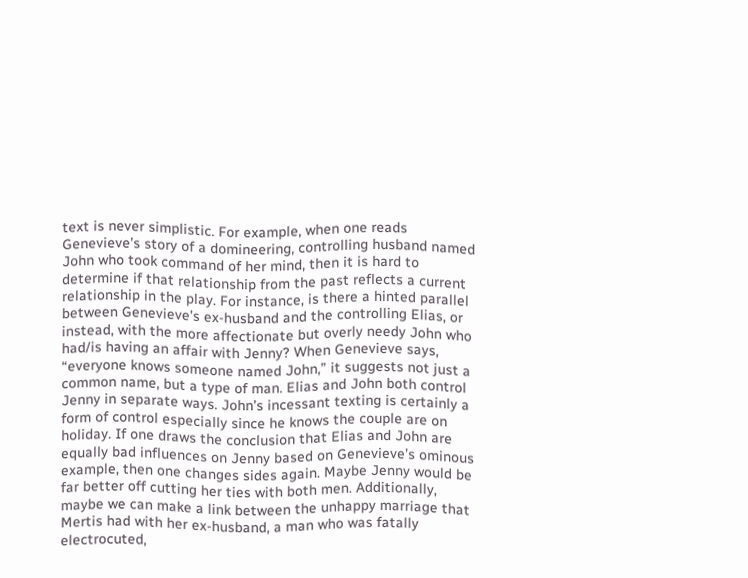text is never simplistic. For example, when one reads Genevieve’s story of a domineering, controlling husband named John who took command of her mind, then it is hard to determine if that relationship from the past reflects a current relationship in the play. For instance, is there a hinted parallel between Genevieve’s ex-husband and the controlling Elias, or instead, with the more affectionate but overly needy John who had/is having an affair with Jenny? When Genevieve says, “everyone knows someone named John,” it suggests not just a common name, but a type of man. Elias and John both control Jenny in separate ways. John’s incessant texting is certainly a form of control especially since he knows the couple are on holiday. If one draws the conclusion that Elias and John are equally bad influences on Jenny based on Genevieve’s ominous example, then one changes sides again. Maybe Jenny would be far better off cutting her ties with both men. Additionally, maybe we can make a link between the unhappy marriage that Mertis had with her ex-husband, a man who was fatally electrocuted,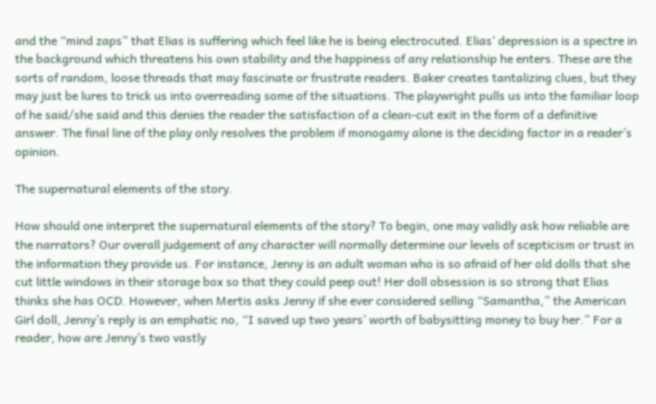and the “mind zaps” that Elias is suffering which feel like he is being electrocuted. Elias’ depression is a spectre in the background which threatens his own stability and the happiness of any relationship he enters. These are the sorts of random, loose threads that may fascinate or frustrate readers. Baker creates tantalizing clues, but they may just be lures to trick us into overreading some of the situations. The playwright pulls us into the familiar loop of he said/she said and this denies the reader the satisfaction of a clean-cut exit in the form of a definitive answer. The final line of the play only resolves the problem if monogamy alone is the deciding factor in a reader’s opinion.

The supernatural elements of the story.

How should one interpret the supernatural elements of the story? To begin, one may validly ask how reliable are the narrators? Our overall judgement of any character will normally determine our levels of scepticism or trust in the information they provide us. For instance, Jenny is an adult woman who is so afraid of her old dolls that she cut little windows in their storage box so that they could peep out! Her doll obsession is so strong that Elias thinks she has OCD. However, when Mertis asks Jenny if she ever considered selling “Samantha,” the American Girl doll, Jenny’s reply is an emphatic no, “I saved up two years’ worth of babysitting money to buy her.” For a reader, how are Jenny’s two vastly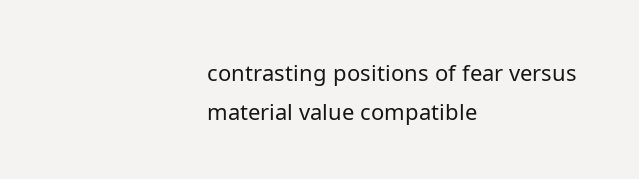contrasting positions of fear versus material value compatible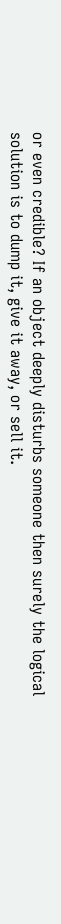or even credible? If an object deeply disturbs someone then surely the logical solution is to dump it, give it away, or sell it.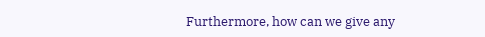Furthermore, how can we give any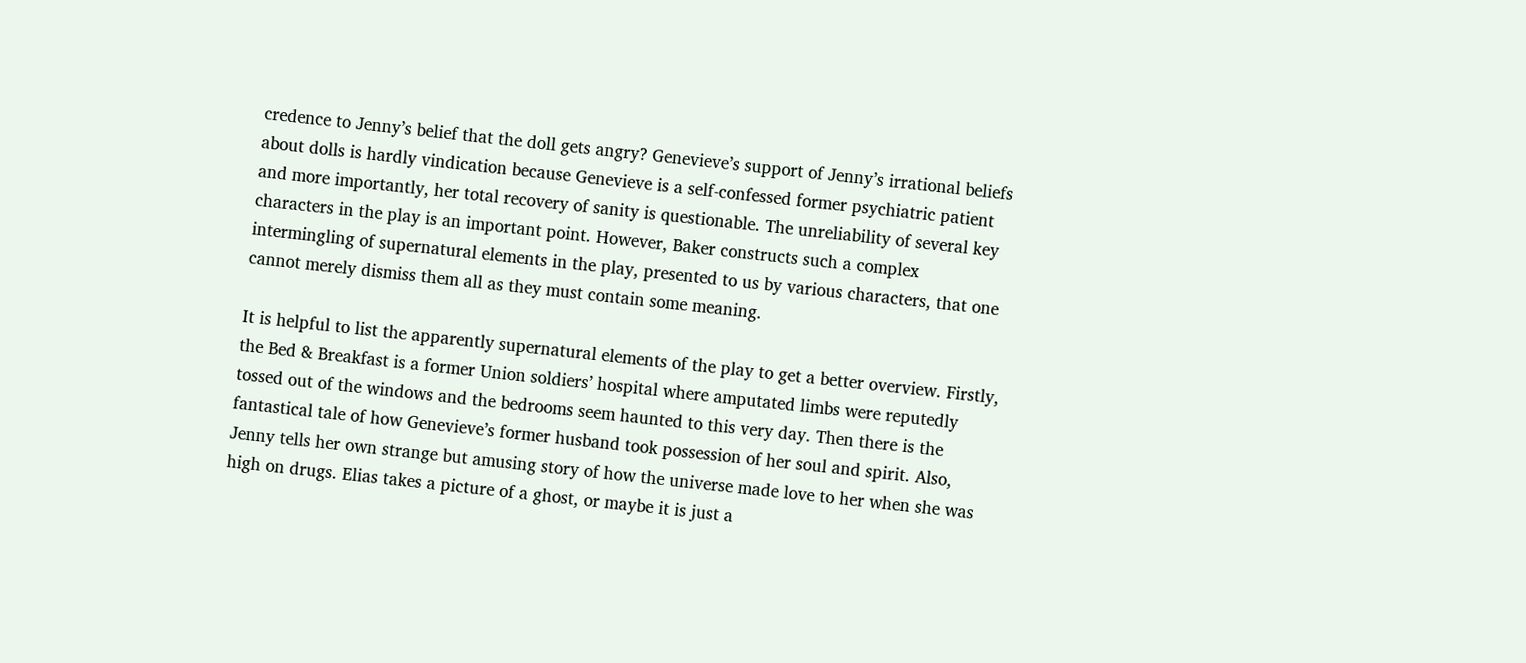credence to Jenny’s belief that the doll gets angry? Genevieve’s support of Jenny’s irrational beliefs about dolls is hardly vindication because Genevieve is a self-confessed former psychiatric patient and more importantly, her total recovery of sanity is questionable. The unreliability of several key characters in the play is an important point. However, Baker constructs such a complex intermingling of supernatural elements in the play, presented to us by various characters, that one cannot merely dismiss them all as they must contain some meaning.

It is helpful to list the apparently supernatural elements of the play to get a better overview. Firstly, the Bed & Breakfast is a former Union soldiers’ hospital where amputated limbs were reputedly tossed out of the windows and the bedrooms seem haunted to this very day. Then there is the fantastical tale of how Genevieve’s former husband took possession of her soul and spirit. Also, Jenny tells her own strange but amusing story of how the universe made love to her when she was high on drugs. Elias takes a picture of a ghost, or maybe it is just a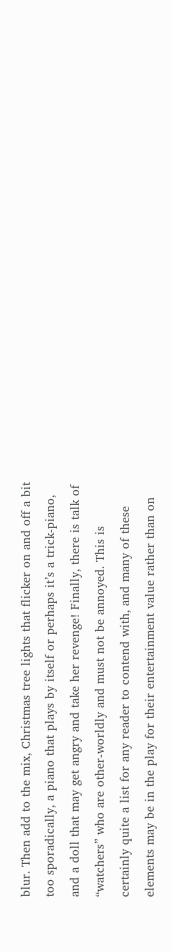blur. Then add to the mix, Christmas tree lights that flicker on and off a bit too sporadically, a piano that plays by itself or perhaps it’s a trick-piano, and a doll that may get angry and take her revenge! Finally, there is talk of “watchers” who are other-worldly and must not be annoyed. This is certainly quite a list for any reader to contend with, and many of these elements may be in the play for their entertainment value rather than on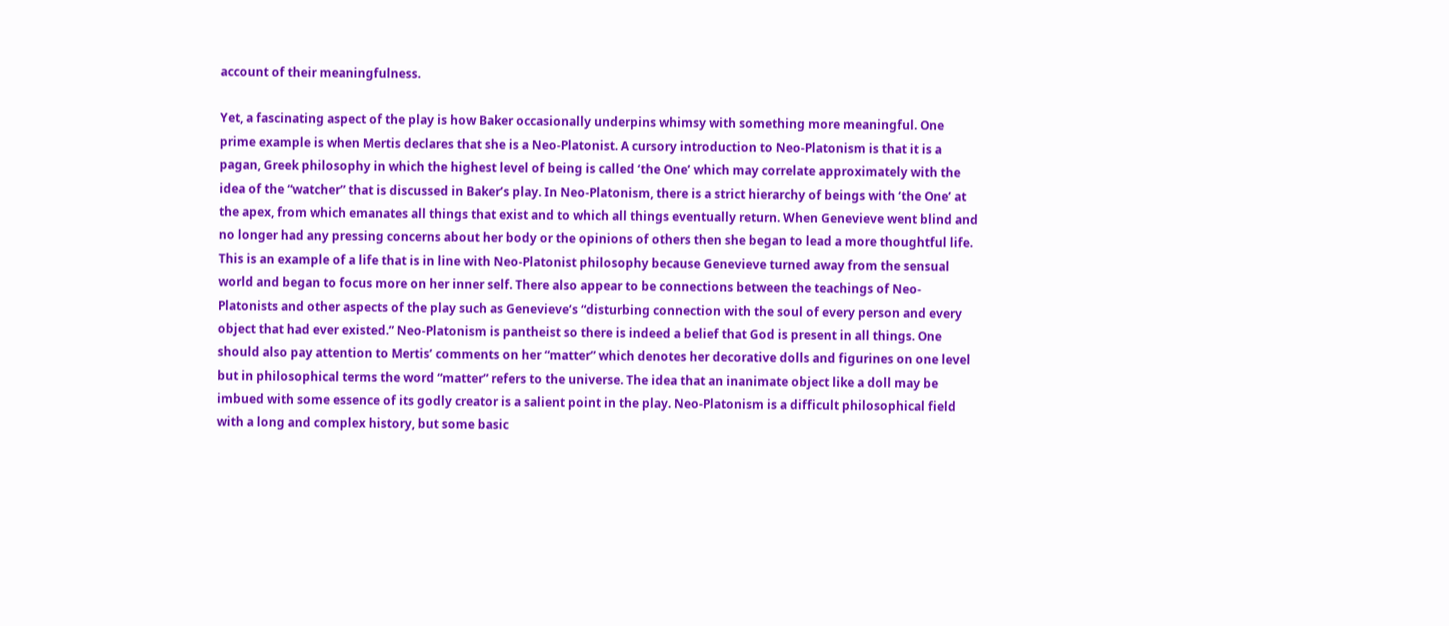account of their meaningfulness.

Yet, a fascinating aspect of the play is how Baker occasionally underpins whimsy with something more meaningful. One prime example is when Mertis declares that she is a Neo-Platonist. A cursory introduction to Neo-Platonism is that it is a pagan, Greek philosophy in which the highest level of being is called ‘the One’ which may correlate approximately with the idea of the “watcher” that is discussed in Baker’s play. In Neo-Platonism, there is a strict hierarchy of beings with ‘the One’ at the apex, from which emanates all things that exist and to which all things eventually return. When Genevieve went blind and no longer had any pressing concerns about her body or the opinions of others then she began to lead a more thoughtful life. This is an example of a life that is in line with Neo-Platonist philosophy because Genevieve turned away from the sensual world and began to focus more on her inner self. There also appear to be connections between the teachings of Neo-Platonists and other aspects of the play such as Genevieve’s “disturbing connection with the soul of every person and every object that had ever existed.” Neo-Platonism is pantheist so there is indeed a belief that God is present in all things. One should also pay attention to Mertis’ comments on her “matter” which denotes her decorative dolls and figurines on one level but in philosophical terms the word “matter” refers to the universe. The idea that an inanimate object like a doll may be imbued with some essence of its godly creator is a salient point in the play. Neo-Platonism is a difficult philosophical field with a long and complex history, but some basic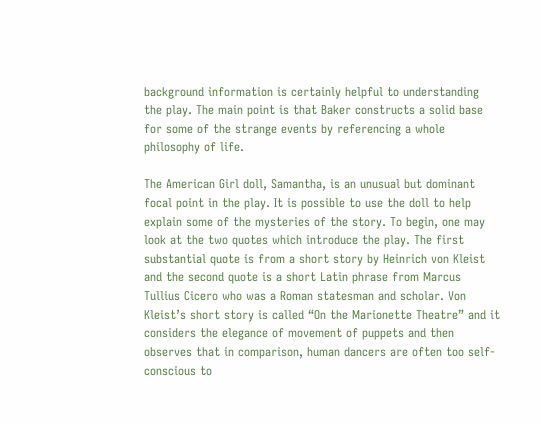background information is certainly helpful to understanding the play. The main point is that Baker constructs a solid base for some of the strange events by referencing a whole philosophy of life.

The American Girl doll, Samantha, is an unusual but dominant focal point in the play. It is possible to use the doll to help explain some of the mysteries of the story. To begin, one may look at the two quotes which introduce the play. The first substantial quote is from a short story by Heinrich von Kleist and the second quote is a short Latin phrase from Marcus Tullius Cicero who was a Roman statesman and scholar. Von Kleist’s short story is called “On the Marionette Theatre” and it considers the elegance of movement of puppets and then observes that in comparison, human dancers are often too self-conscious to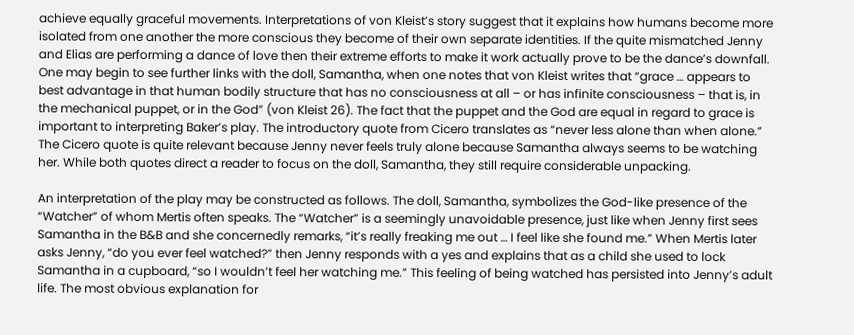achieve equally graceful movements. Interpretations of von Kleist’s story suggest that it explains how humans become more isolated from one another the more conscious they become of their own separate identities. If the quite mismatched Jenny and Elias are performing a dance of love then their extreme efforts to make it work actually prove to be the dance’s downfall. One may begin to see further links with the doll, Samantha, when one notes that von Kleist writes that “grace … appears to best advantage in that human bodily structure that has no consciousness at all – or has infinite consciousness – that is, in the mechanical puppet, or in the God” (von Kleist 26). The fact that the puppet and the God are equal in regard to grace is important to interpreting Baker’s play. The introductory quote from Cicero translates as “never less alone than when alone.” The Cicero quote is quite relevant because Jenny never feels truly alone because Samantha always seems to be watching her. While both quotes direct a reader to focus on the doll, Samantha, they still require considerable unpacking.

An interpretation of the play may be constructed as follows. The doll, Samantha, symbolizes the God-like presence of the “Watcher” of whom Mertis often speaks. The “Watcher” is a seemingly unavoidable presence, just like when Jenny first sees Samantha in the B&B and she concernedly remarks, “it’s really freaking me out … I feel like she found me.” When Mertis later asks Jenny, “do you ever feel watched?” then Jenny responds with a yes and explains that as a child she used to lock Samantha in a cupboard, “so I wouldn’t feel her watching me.” This feeling of being watched has persisted into Jenny’s adult life. The most obvious explanation for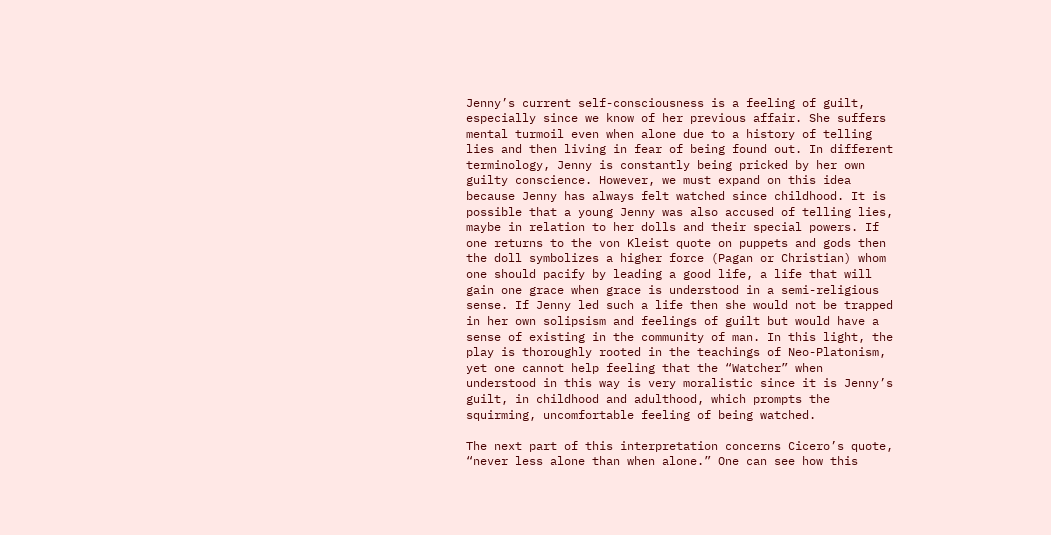Jenny’s current self-consciousness is a feeling of guilt, especially since we know of her previous affair. She suffers mental turmoil even when alone due to a history of telling lies and then living in fear of being found out. In different terminology, Jenny is constantly being pricked by her own guilty conscience. However, we must expand on this idea because Jenny has always felt watched since childhood. It is possible that a young Jenny was also accused of telling lies, maybe in relation to her dolls and their special powers. If one returns to the von Kleist quote on puppets and gods then the doll symbolizes a higher force (Pagan or Christian) whom one should pacify by leading a good life, a life that will gain one grace when grace is understood in a semi-religious sense. If Jenny led such a life then she would not be trapped in her own solipsism and feelings of guilt but would have a sense of existing in the community of man. In this light, the play is thoroughly rooted in the teachings of Neo-Platonism, yet one cannot help feeling that the “Watcher” when understood in this way is very moralistic since it is Jenny’s guilt, in childhood and adulthood, which prompts the squirming, uncomfortable feeling of being watched.

The next part of this interpretation concerns Cicero’s quote, “never less alone than when alone.” One can see how this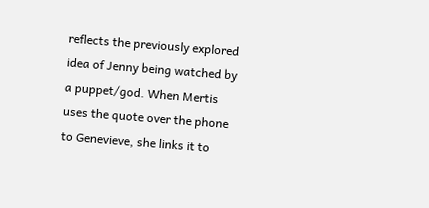reflects the previously explored idea of Jenny being watched by a puppet/god. When Mertis uses the quote over the phone to Genevieve, she links it to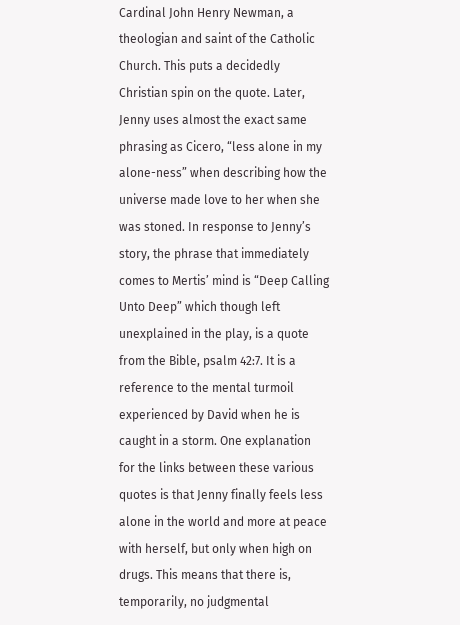Cardinal John Henry Newman, a theologian and saint of the Catholic Church. This puts a decidedly Christian spin on the quote. Later, Jenny uses almost the exact same phrasing as Cicero, “less alone in my alone-ness” when describing how the universe made love to her when she was stoned. In response to Jenny’s story, the phrase that immediately comes to Mertis’ mind is “Deep Calling Unto Deep” which though left unexplained in the play, is a quote from the Bible, psalm 42:7. It is a reference to the mental turmoil experienced by David when he is caught in a storm. One explanation for the links between these various quotes is that Jenny finally feels less alone in the world and more at peace with herself, but only when high on drugs. This means that there is, temporarily, no judgmental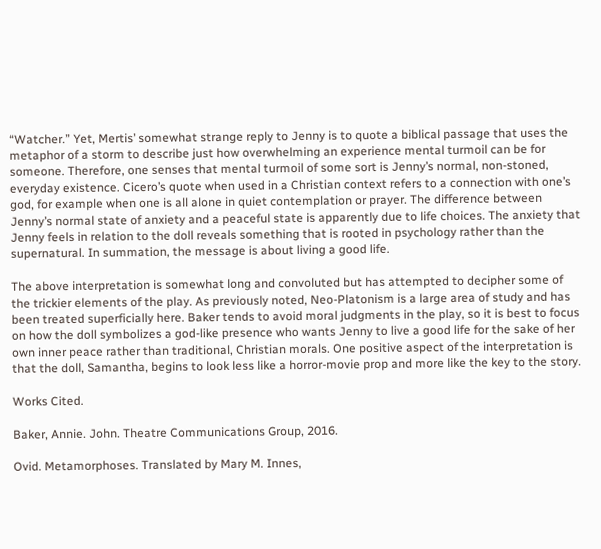“Watcher.” Yet, Mertis’ somewhat strange reply to Jenny is to quote a biblical passage that uses the metaphor of a storm to describe just how overwhelming an experience mental turmoil can be for someone. Therefore, one senses that mental turmoil of some sort is Jenny’s normal, non-stoned, everyday existence. Cicero’s quote when used in a Christian context refers to a connection with one’s god, for example when one is all alone in quiet contemplation or prayer. The difference between Jenny’s normal state of anxiety and a peaceful state is apparently due to life choices. The anxiety that Jenny feels in relation to the doll reveals something that is rooted in psychology rather than the supernatural. In summation, the message is about living a good life.

The above interpretation is somewhat long and convoluted but has attempted to decipher some of the trickier elements of the play. As previously noted, Neo-Platonism is a large area of study and has been treated superficially here. Baker tends to avoid moral judgments in the play, so it is best to focus on how the doll symbolizes a god-like presence who wants Jenny to live a good life for the sake of her own inner peace rather than traditional, Christian morals. One positive aspect of the interpretation is that the doll, Samantha, begins to look less like a horror-movie prop and more like the key to the story.

Works Cited.

Baker, Annie. John. Theatre Communications Group, 2016.

Ovid. Metamorphoses. Translated by Mary M. Innes,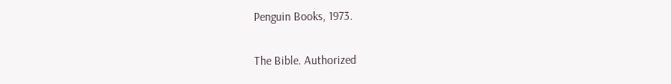Penguin Books, 1973.

The Bible. Authorized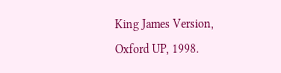King James Version, Oxford UP, 1998.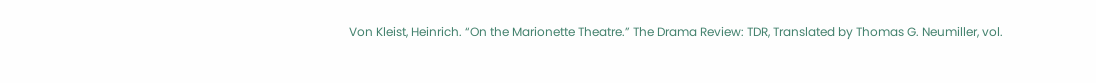Von Kleist, Heinrich. “On the Marionette Theatre.” The Drama Review: TDR, Translated by Thomas G. Neumiller, vol.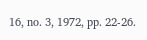16, no. 3, 1972, pp. 22-26.